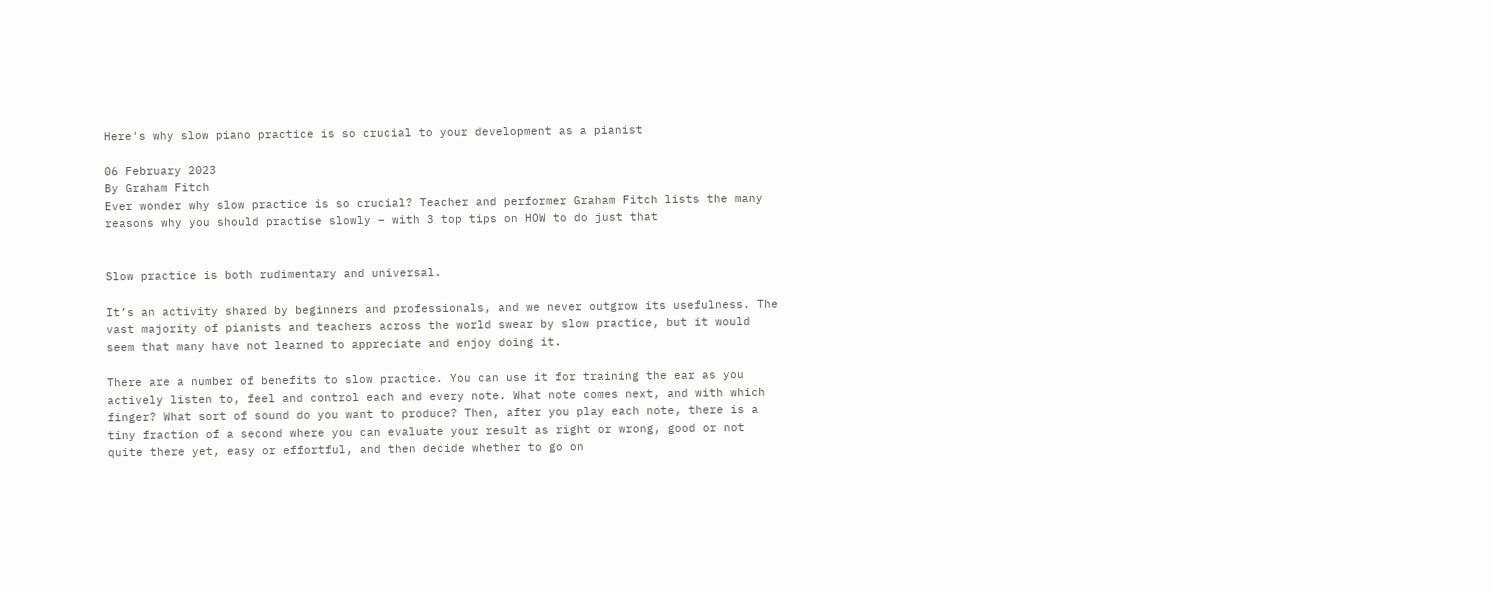Here's why slow piano practice is so crucial to your development as a pianist

06 February 2023
By Graham Fitch
Ever wonder why slow practice is so crucial? Teacher and performer Graham Fitch lists the many reasons why you should practise slowly – with 3 top tips on HOW to do just that


Slow practice is both rudimentary and universal.

It’s an activity shared by beginners and professionals, and we never outgrow its usefulness. The vast majority of pianists and teachers across the world swear by slow practice, but it would seem that many have not learned to appreciate and enjoy doing it.

There are a number of benefits to slow practice. You can use it for training the ear as you actively listen to, feel and control each and every note. What note comes next, and with which finger? What sort of sound do you want to produce? Then, after you play each note, there is a tiny fraction of a second where you can evaluate your result as right or wrong, good or not quite there yet, easy or effortful, and then decide whether to go on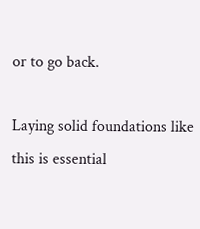or to go back.

Laying solid foundations like this is essential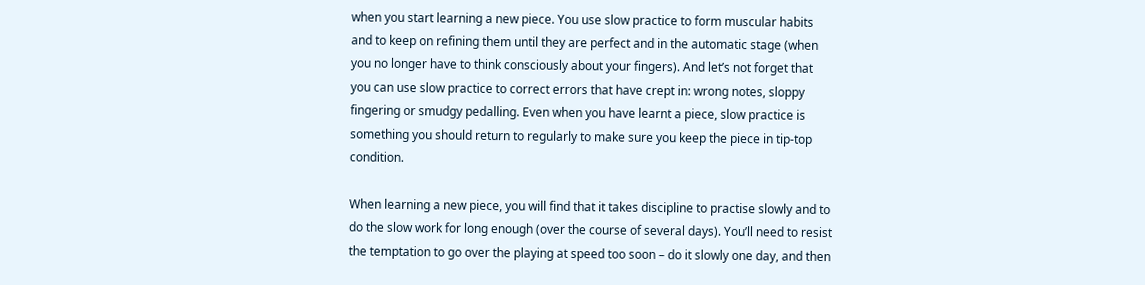when you start learning a new piece. You use slow practice to form muscular habits and to keep on refining them until they are perfect and in the automatic stage (when you no longer have to think consciously about your fingers). And let’s not forget that you can use slow practice to correct errors that have crept in: wrong notes, sloppy fingering or smudgy pedalling. Even when you have learnt a piece, slow practice is something you should return to regularly to make sure you keep the piece in tip-top condition.

When learning a new piece, you will find that it takes discipline to practise slowly and to do the slow work for long enough (over the course of several days). You’ll need to resist the temptation to go over the playing at speed too soon – do it slowly one day, and then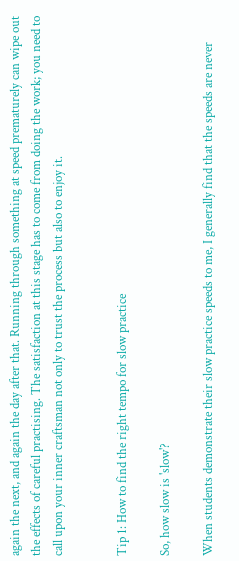again the next, and again the day after that. Running through something at speed prematurely can wipe out the effects of careful practising. The satisfaction at this stage has to come from doing the work; you need to call upon your inner craftsman not only to trust the process but also to enjoy it.


Tip 1: How to find the right tempo for slow practice

So, how slow is 'slow'?

When students demonstrate their slow practice speeds to me, I generally find that the speeds are never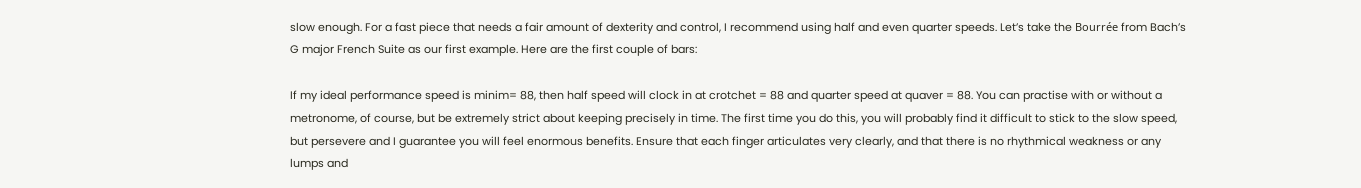slow enough. For a fast piece that needs a fair amount of dexterity and control, I recommend using half and even quarter speeds. Let’s take the Bourrée from Bach’s G major French Suite as our first example. Here are the first couple of bars:

If my ideal performance speed is minim= 88, then half speed will clock in at crotchet = 88 and quarter speed at quaver = 88. You can practise with or without a metronome, of course, but be extremely strict about keeping precisely in time. The first time you do this, you will probably find it difficult to stick to the slow speed, but persevere and I guarantee you will feel enormous benefits. Ensure that each finger articulates very clearly, and that there is no rhythmical weakness or any lumps and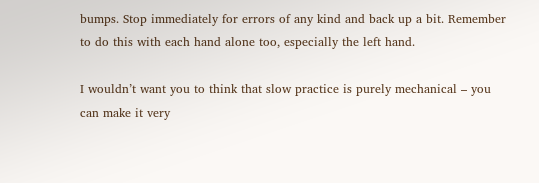bumps. Stop immediately for errors of any kind and back up a bit. Remember to do this with each hand alone too, especially the left hand.

I wouldn’t want you to think that slow practice is purely mechanical – you can make it very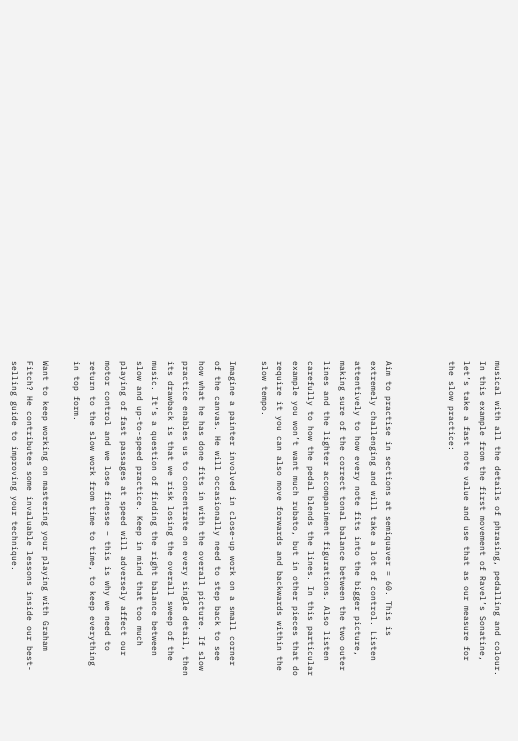musical with all the details of phrasing, pedalling and colour. In this example from the first movement of Ravel’s Sonatine, let’s take a fast note value and use that as our measure for the slow practice:



Aim to practise in sections at semiquaver = 60. This is extremely challenging and will take a lot of control. Listen attentively to how every note fits into the bigger picture, making sure of the correct tonal balance between the two outer lines and the lighter accompaniment figurations. Also listen carefully to how the pedal blends the lines. In this particular example you won’t want much rubato, but in other pieces that do require it you can also move forwards and backwards within the slow tempo.

Imagine a painter involved in close-up work on a small corner of the canvas. He will occasionally need to step back to see how what he has done fits in with the overall picture. If slow practice enables us to concentrate on every single detail, then its drawback is that we risk losing the overall sweep of the music. It’s a question of finding the right balance between slow and up-to-speed practice. Keep in mind that too much playing of fast passages at speed will adversely affect our motor control and we lose finesse – this is why we need to return to the slow work from time to time, to keep everything in top form.

Want to keep working on mastering your playing with Graham Fitch? He contributes some invaluable lessons inside our best-selling guide to improving your technique.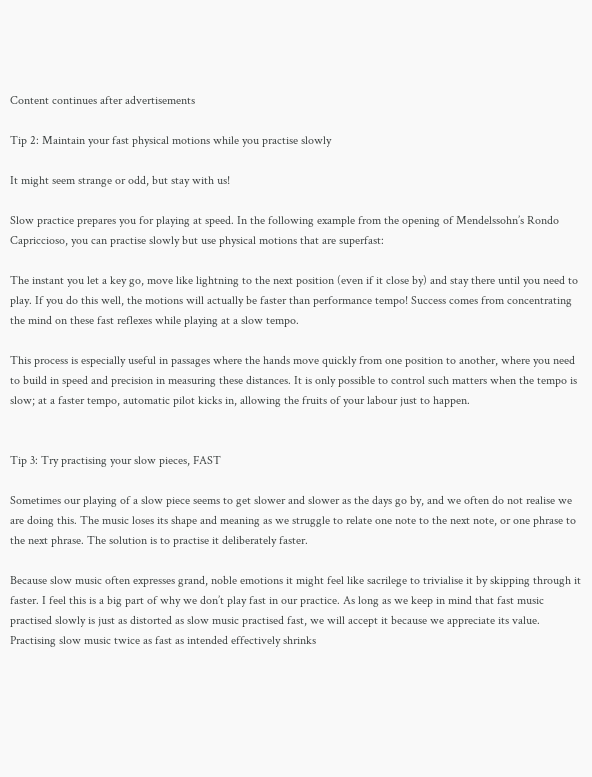Content continues after advertisements

Tip 2: Maintain your fast physical motions while you practise slowly

It might seem strange or odd, but stay with us!

Slow practice prepares you for playing at speed. In the following example from the opening of Mendelssohn’s Rondo Capriccioso, you can practise slowly but use physical motions that are superfast:

The instant you let a key go, move like lightning to the next position (even if it close by) and stay there until you need to play. If you do this well, the motions will actually be faster than performance tempo! Success comes from concentrating the mind on these fast reflexes while playing at a slow tempo.

This process is especially useful in passages where the hands move quickly from one position to another, where you need to build in speed and precision in measuring these distances. It is only possible to control such matters when the tempo is slow; at a faster tempo, automatic pilot kicks in, allowing the fruits of your labour just to happen.


Tip 3: Try practising your slow pieces, FAST

Sometimes our playing of a slow piece seems to get slower and slower as the days go by, and we often do not realise we are doing this. The music loses its shape and meaning as we struggle to relate one note to the next note, or one phrase to the next phrase. The solution is to practise it deliberately faster.

Because slow music often expresses grand, noble emotions it might feel like sacrilege to trivialise it by skipping through it faster. I feel this is a big part of why we don’t play fast in our practice. As long as we keep in mind that fast music practised slowly is just as distorted as slow music practised fast, we will accept it because we appreciate its value. Practising slow music twice as fast as intended effectively shrinks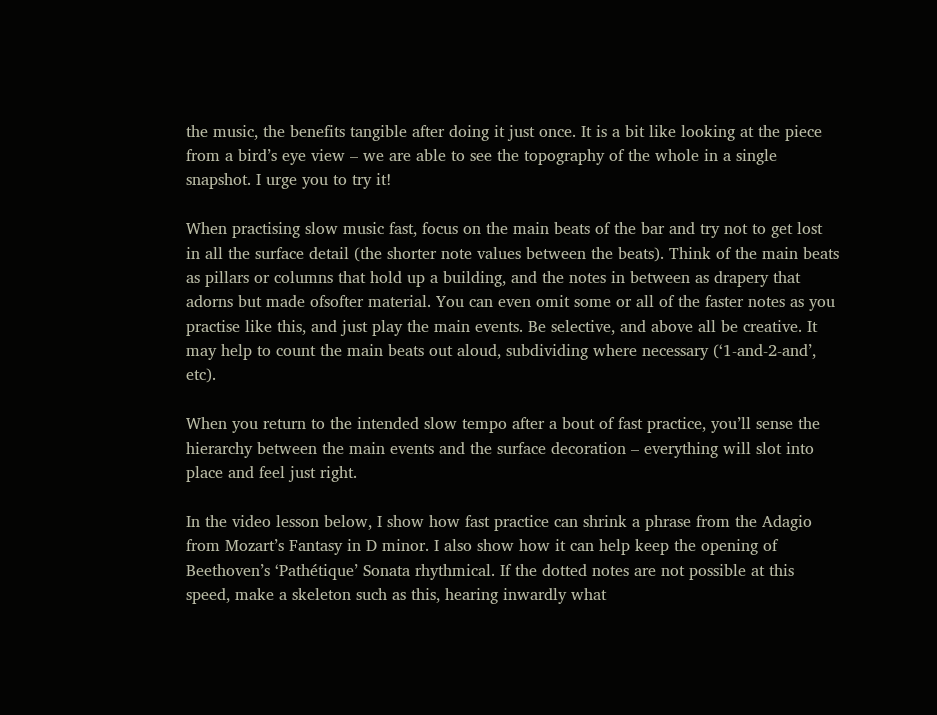the music, the benefits tangible after doing it just once. It is a bit like looking at the piece from a bird’s eye view – we are able to see the topography of the whole in a single snapshot. I urge you to try it!

When practising slow music fast, focus on the main beats of the bar and try not to get lost in all the surface detail (the shorter note values between the beats). Think of the main beats as pillars or columns that hold up a building, and the notes in between as drapery that adorns but made ofsofter material. You can even omit some or all of the faster notes as you practise like this, and just play the main events. Be selective, and above all be creative. It may help to count the main beats out aloud, subdividing where necessary (‘1-and-2-and’, etc).

When you return to the intended slow tempo after a bout of fast practice, you’ll sense the hierarchy between the main events and the surface decoration – everything will slot into place and feel just right.

In the video lesson below, I show how fast practice can shrink a phrase from the Adagio from Mozart’s Fantasy in D minor. I also show how it can help keep the opening of Beethoven’s ‘Pathétique’ Sonata rhythmical. If the dotted notes are not possible at this speed, make a skeleton such as this, hearing inwardly what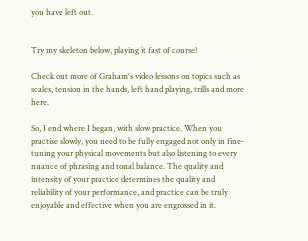you have left out.


Try my skeleton below, playing it fast of course!

Check out more of Graham's video lessons on topics such as scales, tension in the hands, left hand playing, trills and more here.

So, I end where I began, with slow practice. When you practise slowly, you need to be fully engaged not only in fine-tuning your physical movements but also listening to every nuance of phrasing and tonal balance. The quality and intensity of your practice determines the quality and reliability of your performance, and practice can be truly enjoyable and effective when you are engrossed in it.